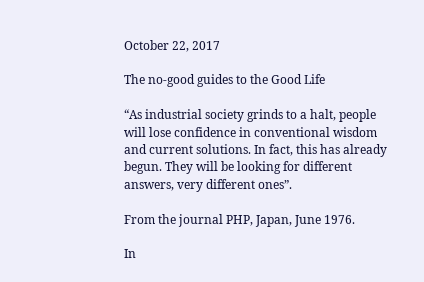October 22, 2017

The no-good guides to the Good Life

“As industrial society grinds to a halt, people will lose confidence in conventional wisdom and current solutions. In fact, this has already begun. They will be looking for different answers, very different ones”.

From the journal PHP, Japan, June 1976.

In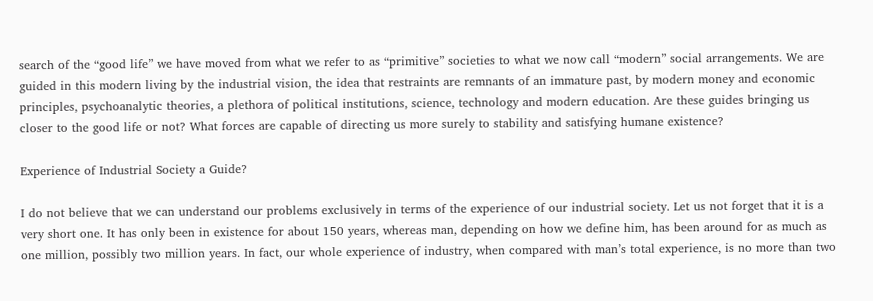search of the “good life” we have moved from what we refer to as “primitive” societies to what we now call “modern” social arrangements. We are guided in this modern living by the industrial vision, the idea that restraints are remnants of an immature past, by modern money and economic principles, psychoanalytic theories, a plethora of political institutions, science, technology and modern education. Are these guides bringing us closer to the good life or not? What forces are capable of directing us more surely to stability and satisfying humane existence?

Experience of Industrial Society a Guide?

I do not believe that we can understand our problems exclusively in terms of the experience of our industrial society. Let us not forget that it is a very short one. It has only been in existence for about 150 years, whereas man, depending on how we define him, has been around for as much as one million, possibly two million years. In fact, our whole experience of industry, when compared with man’s total experience, is no more than two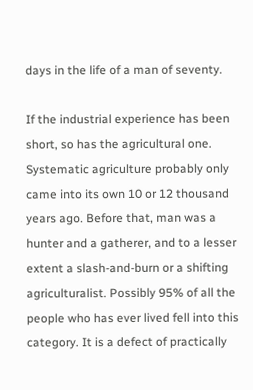days in the life of a man of seventy.

If the industrial experience has been short, so has the agricultural one. Systematic agriculture probably only came into its own 10 or 12 thousand years ago. Before that, man was a hunter and a gatherer, and to a lesser extent a slash-and-burn or a shifting agriculturalist. Possibly 95% of all the people who has ever lived fell into this category. It is a defect of practically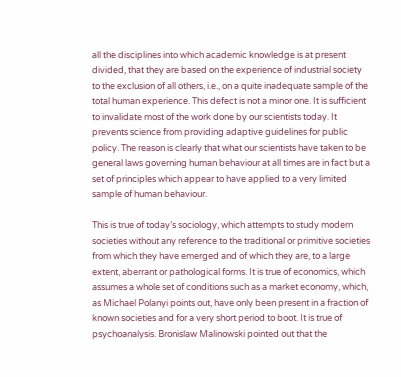all the disciplines into which academic knowledge is at present divided, that they are based on the experience of industrial society to the exclusion of all others, i.e., on a quite inadequate sample of the total human experience. This defect is not a minor one. It is sufficient to invalidate most of the work done by our scientists today. It prevents science from providing adaptive guidelines for public policy. The reason is clearly that what our scientists have taken to be general laws governing human behaviour at all times are in fact but a set of principles which appear to have applied to a very limited sample of human behaviour.

This is true of today’s sociology, which attempts to study modern societies without any reference to the traditional or primitive societies from which they have emerged and of which they are, to a large extent, aberrant or pathological forms. It is true of economics, which assumes a whole set of conditions such as a market economy, which, as Michael Polanyi points out, have only been present in a fraction of known societies and for a very short period to boot. It is true of psychoanalysis. Bronislaw Malinowski pointed out that the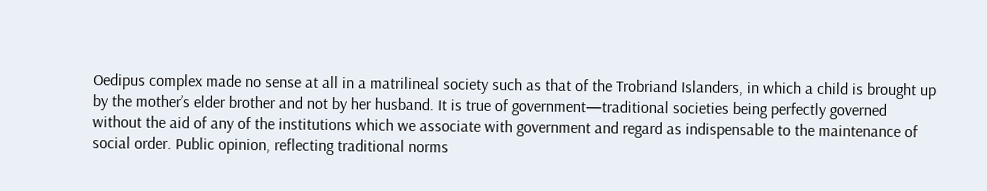Oedipus complex made no sense at all in a matrilineal society such as that of the Trobriand Islanders, in which a child is brought up by the mother’s elder brother and not by her husband. It is true of government—traditional societies being perfectly governed without the aid of any of the institutions which we associate with government and regard as indispensable to the maintenance of social order. Public opinion, reflecting traditional norms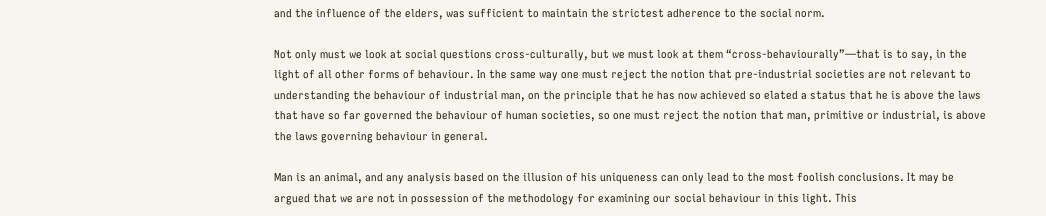and the influence of the elders, was sufficient to maintain the strictest adherence to the social norm.

Not only must we look at social questions cross-culturally, but we must look at them “cross-behaviourally”—that is to say, in the light of all other forms of behaviour. In the same way one must reject the notion that pre-industrial societies are not relevant to understanding the behaviour of industrial man, on the principle that he has now achieved so elated a status that he is above the laws that have so far governed the behaviour of human societies, so one must reject the notion that man, primitive or industrial, is above the laws governing behaviour in general.

Man is an animal, and any analysis based on the illusion of his uniqueness can only lead to the most foolish conclusions. It may be argued that we are not in possession of the methodology for examining our social behaviour in this light. This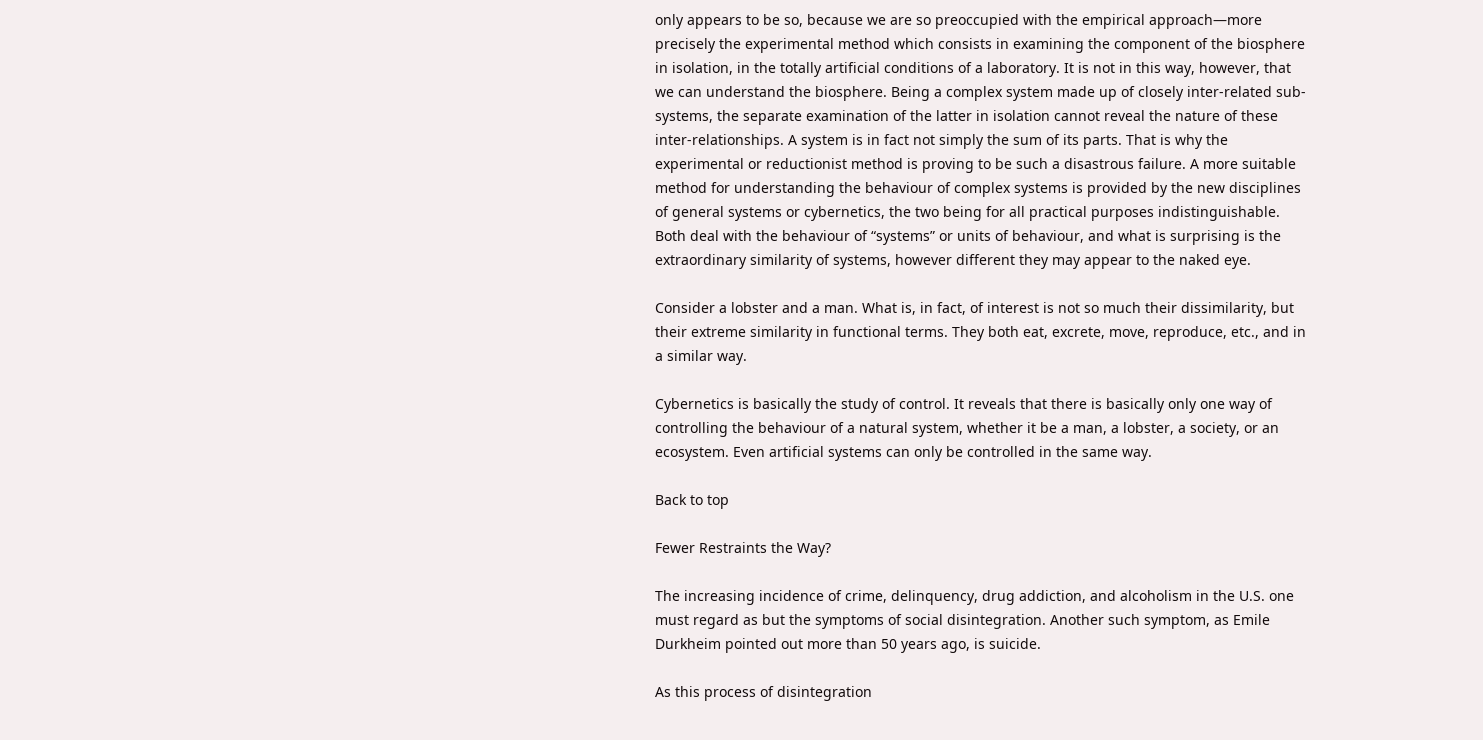only appears to be so, because we are so preoccupied with the empirical approach—more precisely the experimental method which consists in examining the component of the biosphere in isolation, in the totally artificial conditions of a laboratory. It is not in this way, however, that we can understand the biosphere. Being a complex system made up of closely inter-related sub-systems, the separate examination of the latter in isolation cannot reveal the nature of these inter-relationships. A system is in fact not simply the sum of its parts. That is why the experimental or reductionist method is proving to be such a disastrous failure. A more suitable method for understanding the behaviour of complex systems is provided by the new disciplines of general systems or cybernetics, the two being for all practical purposes indistinguishable. Both deal with the behaviour of “systems” or units of behaviour, and what is surprising is the extraordinary similarity of systems, however different they may appear to the naked eye.

Consider a lobster and a man. What is, in fact, of interest is not so much their dissimilarity, but their extreme similarity in functional terms. They both eat, excrete, move, reproduce, etc., and in a similar way.

Cybernetics is basically the study of control. It reveals that there is basically only one way of controlling the behaviour of a natural system, whether it be a man, a lobster, a society, or an ecosystem. Even artificial systems can only be controlled in the same way.

Back to top

Fewer Restraints the Way?

The increasing incidence of crime, delinquency, drug addiction, and alcoholism in the U.S. one must regard as but the symptoms of social disintegration. Another such symptom, as Emile Durkheim pointed out more than 50 years ago, is suicide.

As this process of disintegration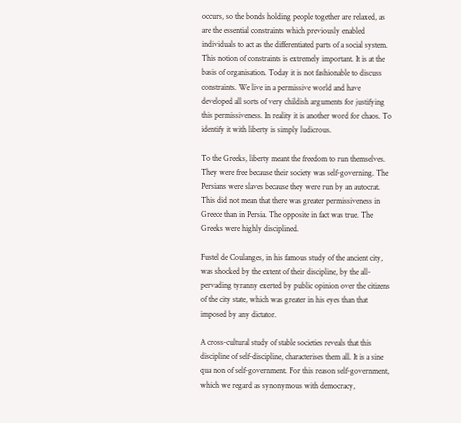occurs, so the bonds holding people together are relaxed, as are the essential constraints which previously enabled individuals to act as the differentiated parts of a social system. This notion of constraints is extremely important. It is at the basis of organisation. Today it is not fashionable to discuss constraints. We live in a permissive world and have developed all sorts of very childish arguments for justifying this permissiveness. In reality it is another word for chaos. To identify it with liberty is simply ludicrous.

To the Greeks, liberty meant the freedom to run themselves. They were free because their society was self-governing. The Persians were slaves because they were run by an autocrat. This did not mean that there was greater permissiveness in Greece than in Persia. The opposite in fact was true. The Greeks were highly disciplined.

Fustel de Coulanges, in his famous study of the ancient city, was shocked by the extent of their discipline, by the all-pervading tyranny exerted by public opinion over the citizens of the city state, which was greater in his eyes than that imposed by any dictator.

A cross-cultural study of stable societies reveals that this discipline of self-discipline, characterises them all. It is a sine qua non of self-government. For this reason self-government, which we regard as synonymous with democracy,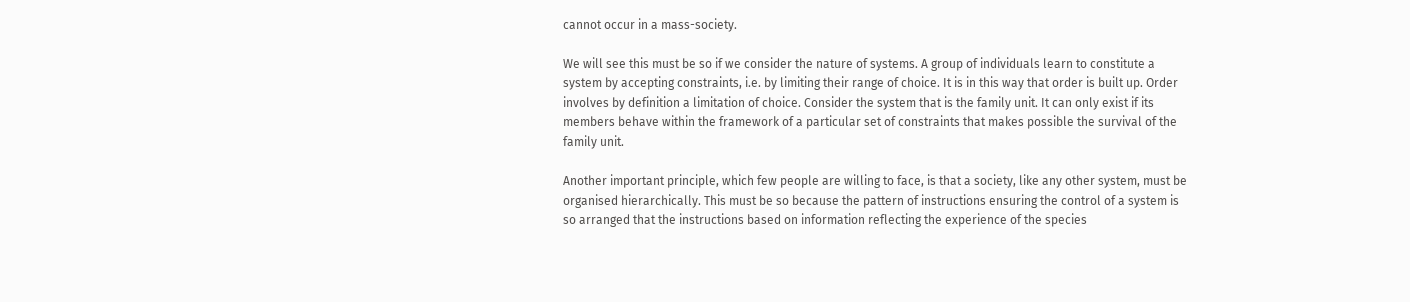cannot occur in a mass-society.

We will see this must be so if we consider the nature of systems. A group of individuals learn to constitute a system by accepting constraints, i.e. by limiting their range of choice. It is in this way that order is built up. Order involves by definition a limitation of choice. Consider the system that is the family unit. It can only exist if its members behave within the framework of a particular set of constraints that makes possible the survival of the family unit.

Another important principle, which few people are willing to face, is that a society, like any other system, must be organised hierarchically. This must be so because the pattern of instructions ensuring the control of a system is so arranged that the instructions based on information reflecting the experience of the species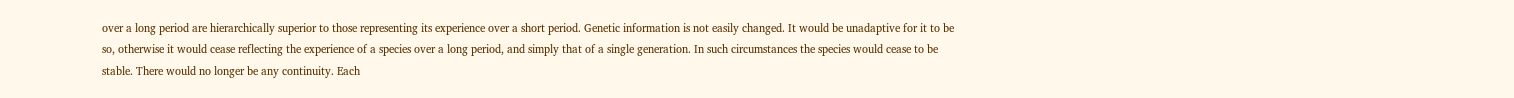over a long period are hierarchically superior to those representing its experience over a short period. Genetic information is not easily changed. It would be unadaptive for it to be so, otherwise it would cease reflecting the experience of a species over a long period, and simply that of a single generation. In such circumstances the species would cease to be stable. There would no longer be any continuity. Each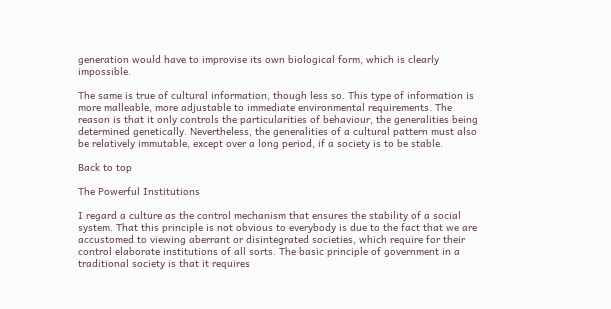generation would have to improvise its own biological form, which is clearly impossible.

The same is true of cultural information, though less so. This type of information is more malleable, more adjustable to immediate environmental requirements. The reason is that it only controls the particularities of behaviour, the generalities being determined genetically. Nevertheless, the generalities of a cultural pattern must also be relatively immutable, except over a long period, if a society is to be stable.

Back to top

The Powerful Institutions

I regard a culture as the control mechanism that ensures the stability of a social system. That this principle is not obvious to everybody is due to the fact that we are accustomed to viewing aberrant or disintegrated societies, which require for their control elaborate institutions of all sorts. The basic principle of government in a traditional society is that it requires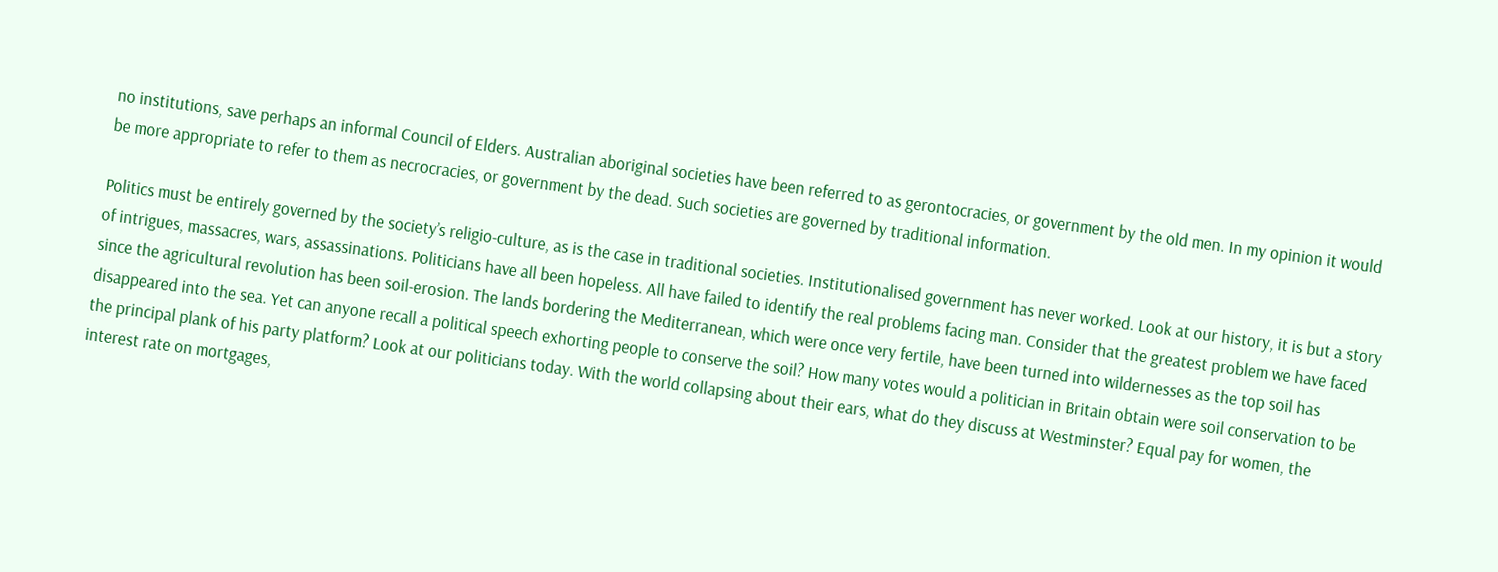no institutions, save perhaps an informal Council of Elders. Australian aboriginal societies have been referred to as gerontocracies, or government by the old men. In my opinion it would be more appropriate to refer to them as necrocracies, or government by the dead. Such societies are governed by traditional information.

Politics must be entirely governed by the society’s religio-culture, as is the case in traditional societies. Institutionalised government has never worked. Look at our history, it is but a story of intrigues, massacres, wars, assassinations. Politicians have all been hopeless. All have failed to identify the real problems facing man. Consider that the greatest problem we have faced since the agricultural revolution has been soil-erosion. The lands bordering the Mediterranean, which were once very fertile, have been turned into wildernesses as the top soil has disappeared into the sea. Yet can anyone recall a political speech exhorting people to conserve the soil? How many votes would a politician in Britain obtain were soil conservation to be the principal plank of his party platform? Look at our politicians today. With the world collapsing about their ears, what do they discuss at Westminster? Equal pay for women, the interest rate on mortgages,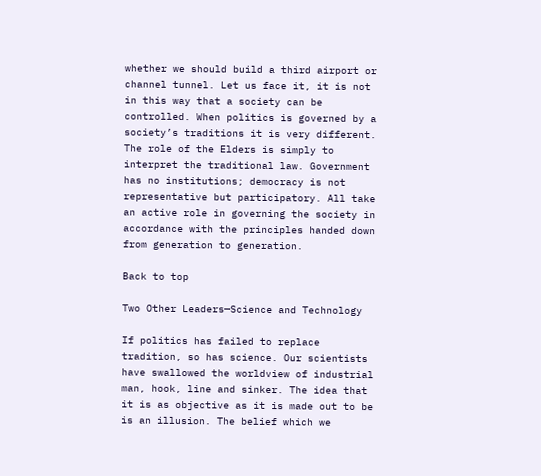whether we should build a third airport or channel tunnel. Let us face it, it is not in this way that a society can be controlled. When politics is governed by a society’s traditions it is very different. The role of the Elders is simply to interpret the traditional law. Government has no institutions; democracy is not representative but participatory. All take an active role in governing the society in accordance with the principles handed down from generation to generation.

Back to top

Two Other Leaders—Science and Technology

If politics has failed to replace tradition, so has science. Our scientists have swallowed the worldview of industrial man, hook, line and sinker. The idea that it is as objective as it is made out to be is an illusion. The belief which we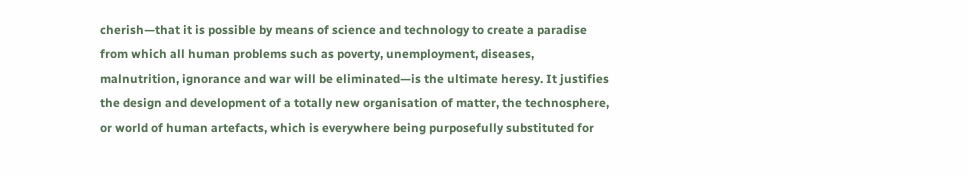cherish—that it is possible by means of science and technology to create a paradise from which all human problems such as poverty, unemployment, diseases, malnutrition, ignorance and war will be eliminated—is the ultimate heresy. It justifies the design and development of a totally new organisation of matter, the technosphere, or world of human artefacts, which is everywhere being purposefully substituted for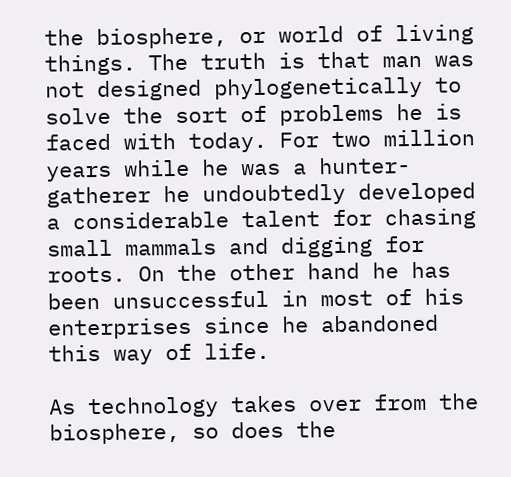the biosphere, or world of living things. The truth is that man was not designed phylogenetically to solve the sort of problems he is faced with today. For two million years while he was a hunter-gatherer he undoubtedly developed a considerable talent for chasing small mammals and digging for roots. On the other hand he has been unsuccessful in most of his enterprises since he abandoned this way of life.

As technology takes over from the biosphere, so does the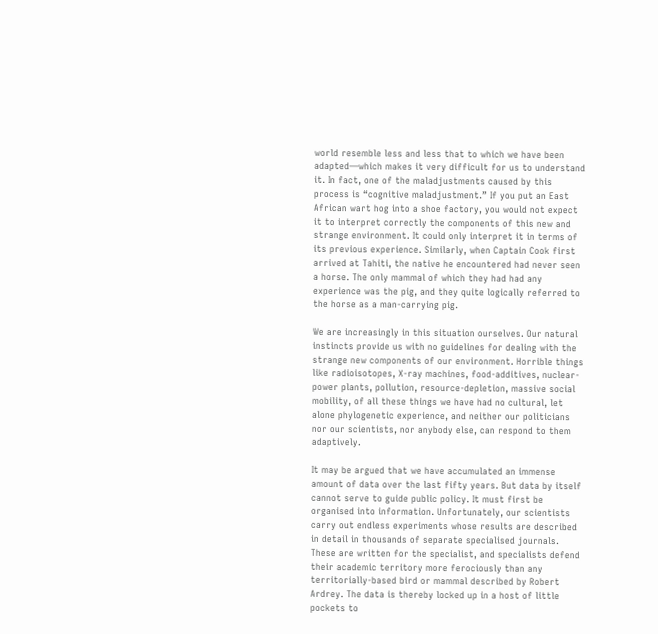world resemble less and less that to which we have been adapted—which makes it very difficult for us to understand it. In fact, one of the maladjustments caused by this process is “cognitive maladjustment.” If you put an East African wart hog into a shoe factory, you would not expect it to interpret correctly the components of this new and strange environment. It could only interpret it in terms of its previous experience. Similarly, when Captain Cook first arrived at Tahiti, the native he encountered had never seen a horse. The only mammal of which they had had any experience was the pig, and they quite logically referred to the horse as a man-carrying pig.

We are increasingly in this situation ourselves. Our natural instincts provide us with no guidelines for dealing with the strange new components of our environment. Horrible things like radioisotopes, X-ray machines, food-additives, nuclear-power plants, pollution, resource-depletion, massive social mobility, of all these things we have had no cultural, let alone phylogenetic experience, and neither our politicians nor our scientists, nor anybody else, can respond to them adaptively.

It may be argued that we have accumulated an immense amount of data over the last fifty years. But data by itself cannot serve to guide public policy. It must first be organised into information. Unfortunately, our scientists carry out endless experiments whose results are described in detail in thousands of separate specialised journals. These are written for the specialist, and specialists defend their academic territory more ferociously than any territorially-based bird or mammal described by Robert Ardrey. The data is thereby locked up in a host of little pockets to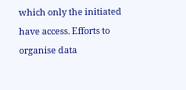which only the initiated have access. Efforts to organise data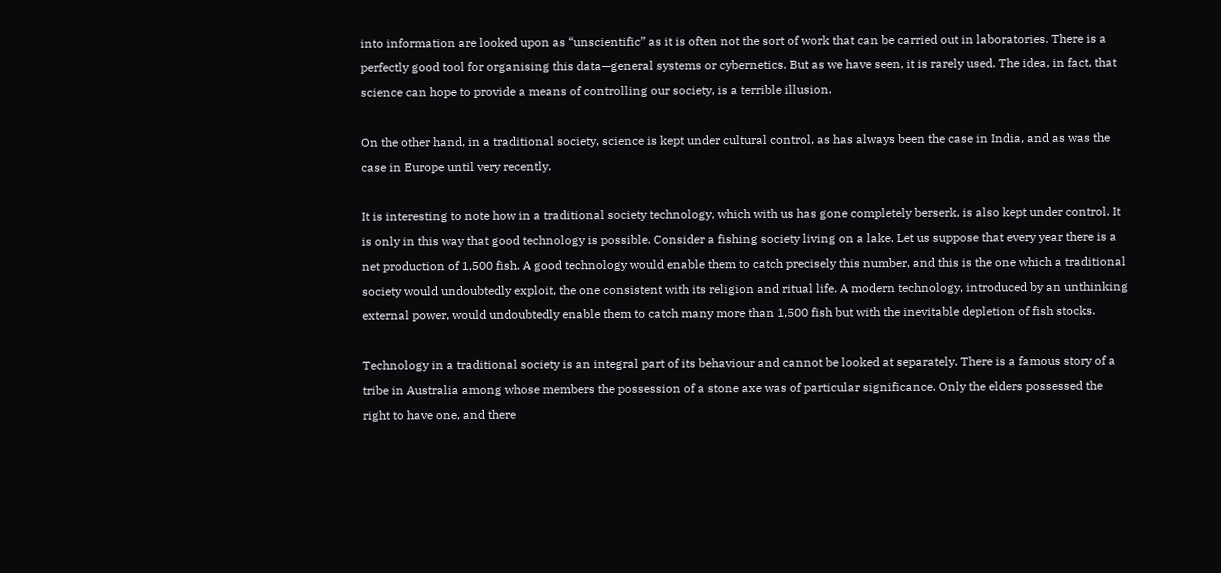into information are looked upon as “unscientific” as it is often not the sort of work that can be carried out in laboratories. There is a perfectly good tool for organising this data—general systems or cybernetics. But as we have seen, it is rarely used. The idea, in fact, that science can hope to provide a means of controlling our society, is a terrible illusion.

On the other hand, in a traditional society, science is kept under cultural control, as has always been the case in India, and as was the case in Europe until very recently.

It is interesting to note how in a traditional society technology, which with us has gone completely berserk, is also kept under control. It is only in this way that good technology is possible. Consider a fishing society living on a lake. Let us suppose that every year there is a net production of 1,500 fish. A good technology would enable them to catch precisely this number, and this is the one which a traditional society would undoubtedly exploit, the one consistent with its religion and ritual life. A modern technology, introduced by an unthinking external power, would undoubtedly enable them to catch many more than 1,500 fish but with the inevitable depletion of fish stocks.

Technology in a traditional society is an integral part of its behaviour and cannot be looked at separately. There is a famous story of a tribe in Australia among whose members the possession of a stone axe was of particular significance. Only the elders possessed the right to have one, and there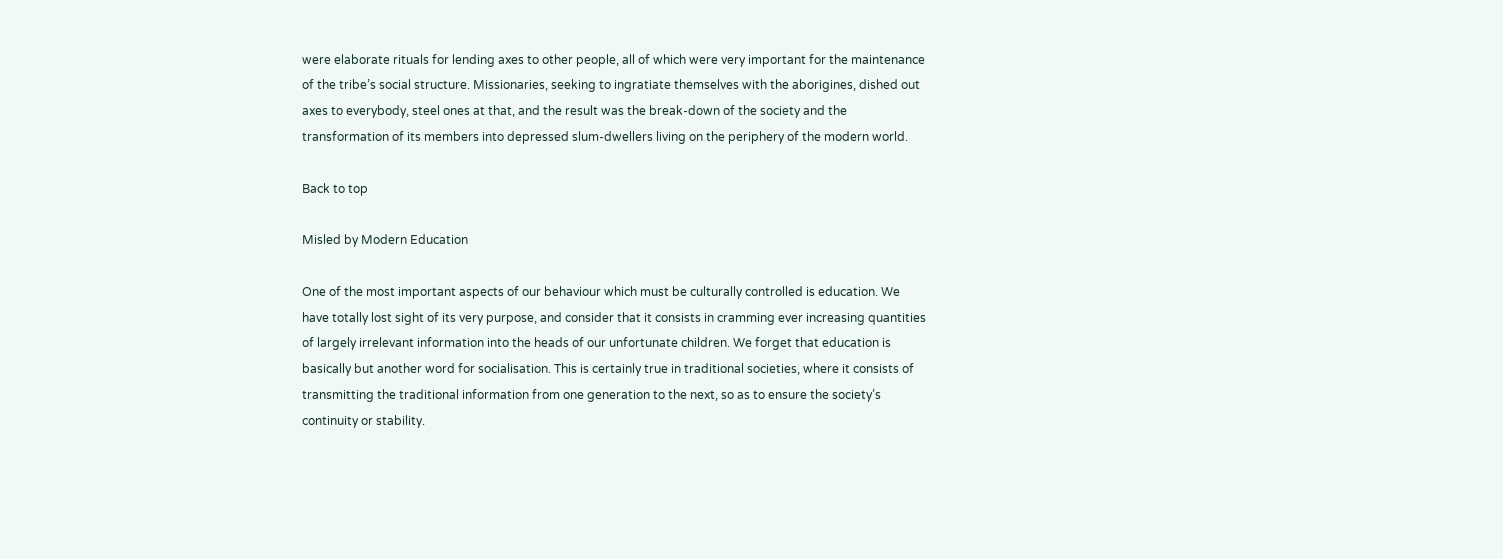were elaborate rituals for lending axes to other people, all of which were very important for the maintenance of the tribe’s social structure. Missionaries, seeking to ingratiate themselves with the aborigines, dished out axes to everybody, steel ones at that, and the result was the break-down of the society and the transformation of its members into depressed slum-dwellers living on the periphery of the modern world.

Back to top

Misled by Modern Education

One of the most important aspects of our behaviour which must be culturally controlled is education. We have totally lost sight of its very purpose, and consider that it consists in cramming ever increasing quantities of largely irrelevant information into the heads of our unfortunate children. We forget that education is basically but another word for socialisation. This is certainly true in traditional societies, where it consists of transmitting the traditional information from one generation to the next, so as to ensure the society’s continuity or stability.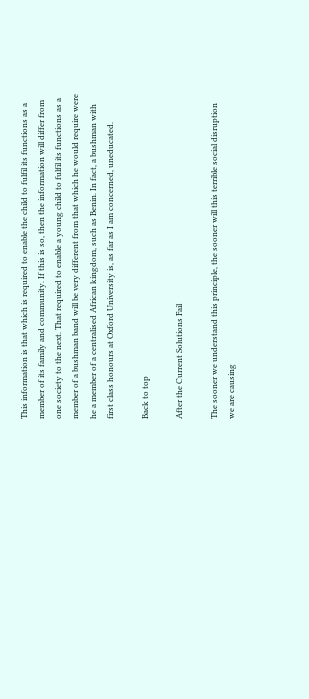This information is that which is required to enable the child to fulfil its functions as a member of its family and community. If this is so, then the information will differ from one society to the next. That required to enable a young child to fulfil its functions as a member of a bushman band will be very different from that which he would require were he a member of a centralised African kingdom, such as Benin. In fact, a bushman with first class honours at Oxford University is, as far as I am concerned, uneducated.

Back to top

After the Current Solutions Fail

The sooner we understand this principle, the sooner will this terrible social disruption we are causing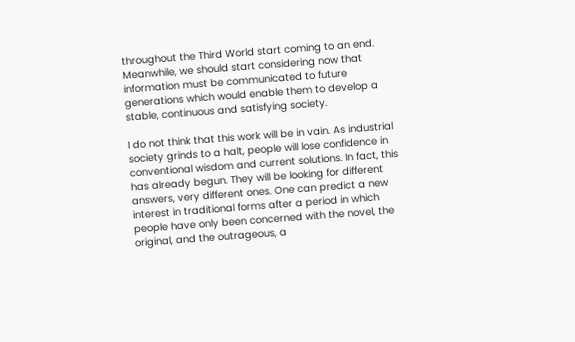throughout the Third World start coming to an end. Meanwhile, we should start considering now that information must be communicated to future generations which would enable them to develop a stable, continuous and satisfying society.

I do not think that this work will be in vain. As industrial society grinds to a halt, people will lose confidence in conventional wisdom and current solutions. In fact, this has already begun. They will be looking for different answers, very different ones. One can predict a new interest in traditional forms after a period in which people have only been concerned with the novel, the original, and the outrageous, a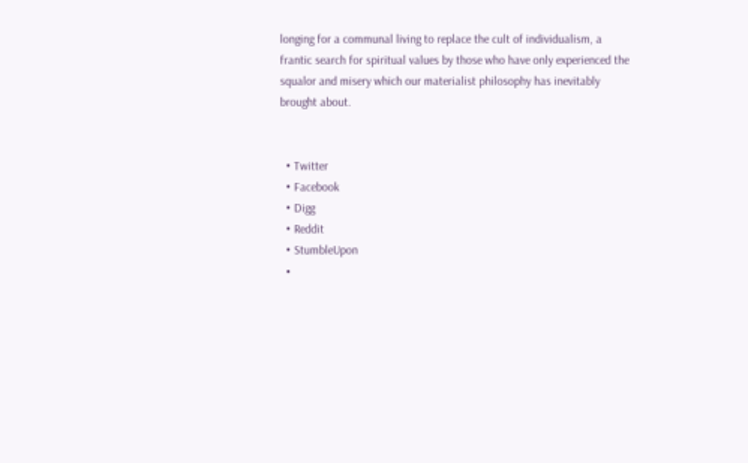longing for a communal living to replace the cult of individualism, a frantic search for spiritual values by those who have only experienced the squalor and misery which our materialist philosophy has inevitably brought about.


  • Twitter
  • Facebook
  • Digg
  • Reddit
  • StumbleUpon
  •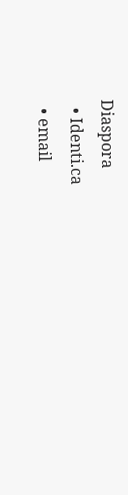Diaspora
  • Identi.ca
  • email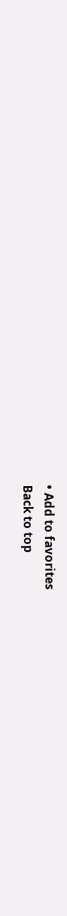• Add to favorites
Back to top